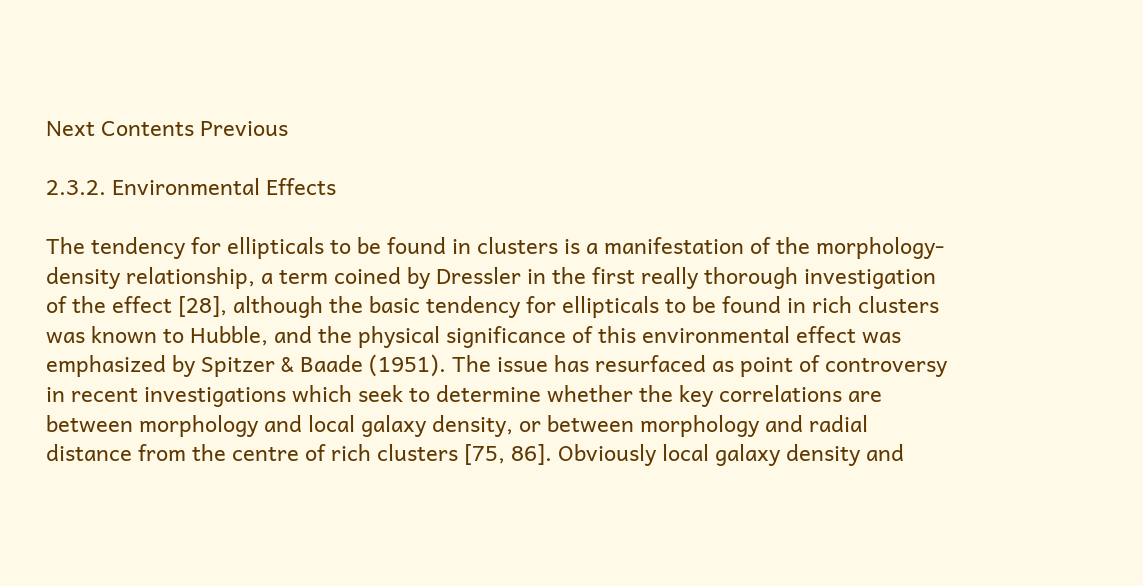Next Contents Previous

2.3.2. Environmental Effects

The tendency for ellipticals to be found in clusters is a manifestation of the morphology-density relationship, a term coined by Dressler in the first really thorough investigation of the effect [28], although the basic tendency for ellipticals to be found in rich clusters was known to Hubble, and the physical significance of this environmental effect was emphasized by Spitzer & Baade (1951). The issue has resurfaced as point of controversy in recent investigations which seek to determine whether the key correlations are between morphology and local galaxy density, or between morphology and radial distance from the centre of rich clusters [75, 86]. Obviously local galaxy density and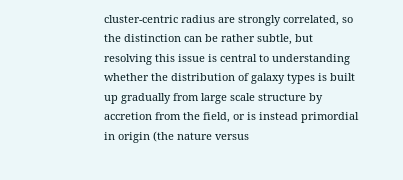cluster-centric radius are strongly correlated, so the distinction can be rather subtle, but resolving this issue is central to understanding whether the distribution of galaxy types is built up gradually from large scale structure by accretion from the field, or is instead primordial in origin (the nature versus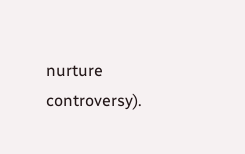nurture controversy).